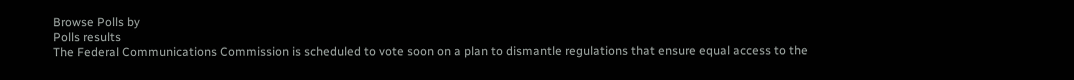Browse Polls by
Polls results
The Federal Communications Commission is scheduled to vote soon on a plan to dismantle regulations that ensure equal access to the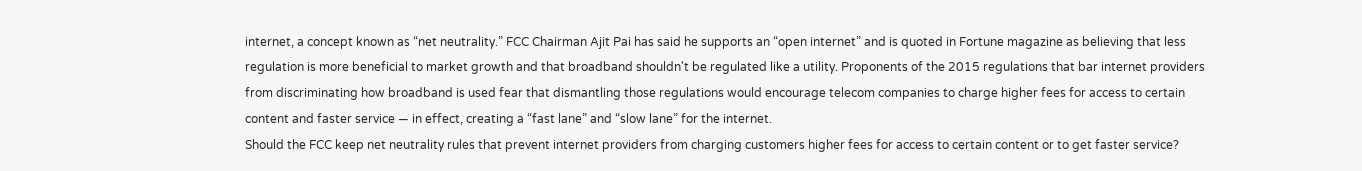internet, a concept known as “net neutrality.” FCC Chairman Ajit Pai has said he supports an “open internet” and is quoted in Fortune magazine as believing that less regulation is more beneficial to market growth and that broadband shouldn't be regulated like a utility. Proponents of the 2015 regulations that bar internet providers from discriminating how broadband is used fear that dismantling those regulations would encourage telecom companies to charge higher fees for access to certain content and faster service — in effect, creating a “fast lane” and “slow lane” for the internet.
Should the FCC keep net neutrality rules that prevent internet providers from charging customers higher fees for access to certain content or to get faster service?